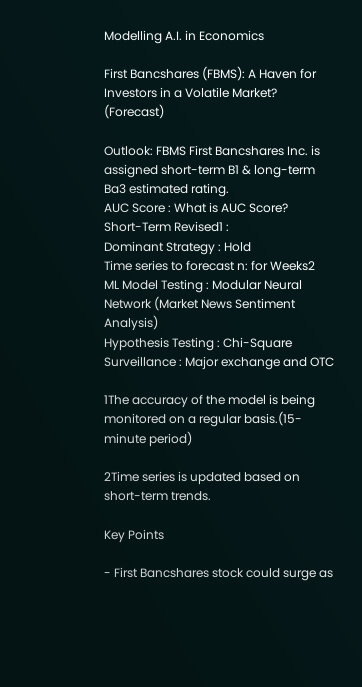Modelling A.I. in Economics

First Bancshares (FBMS): A Haven for Investors in a Volatile Market? (Forecast)

Outlook: FBMS First Bancshares Inc. is assigned short-term B1 & long-term Ba3 estimated rating.
AUC Score : What is AUC Score?
Short-Term Revised1 :
Dominant Strategy : Hold
Time series to forecast n: for Weeks2
ML Model Testing : Modular Neural Network (Market News Sentiment Analysis)
Hypothesis Testing : Chi-Square
Surveillance : Major exchange and OTC

1The accuracy of the model is being monitored on a regular basis.(15-minute period)

2Time series is updated based on short-term trends.

Key Points

- First Bancshares stock could surge as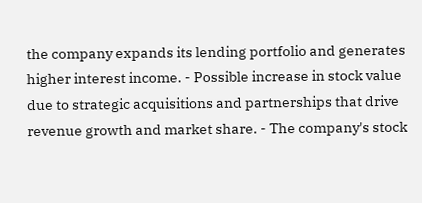the company expands its lending portfolio and generates higher interest income. - Possible increase in stock value due to strategic acquisitions and partnerships that drive revenue growth and market share. - The company's stock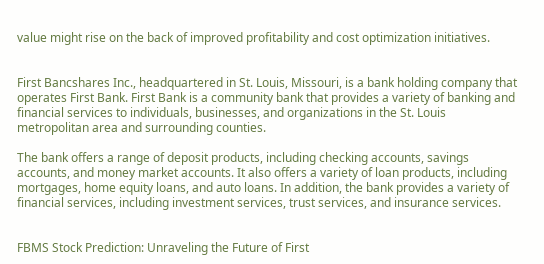value might rise on the back of improved profitability and cost optimization initiatives.


First Bancshares Inc., headquartered in St. Louis, Missouri, is a bank holding company that operates First Bank. First Bank is a community bank that provides a variety of banking and financial services to individuals, businesses, and organizations in the St. Louis metropolitan area and surrounding counties.

The bank offers a range of deposit products, including checking accounts, savings accounts, and money market accounts. It also offers a variety of loan products, including mortgages, home equity loans, and auto loans. In addition, the bank provides a variety of financial services, including investment services, trust services, and insurance services.


FBMS Stock Prediction: Unraveling the Future of First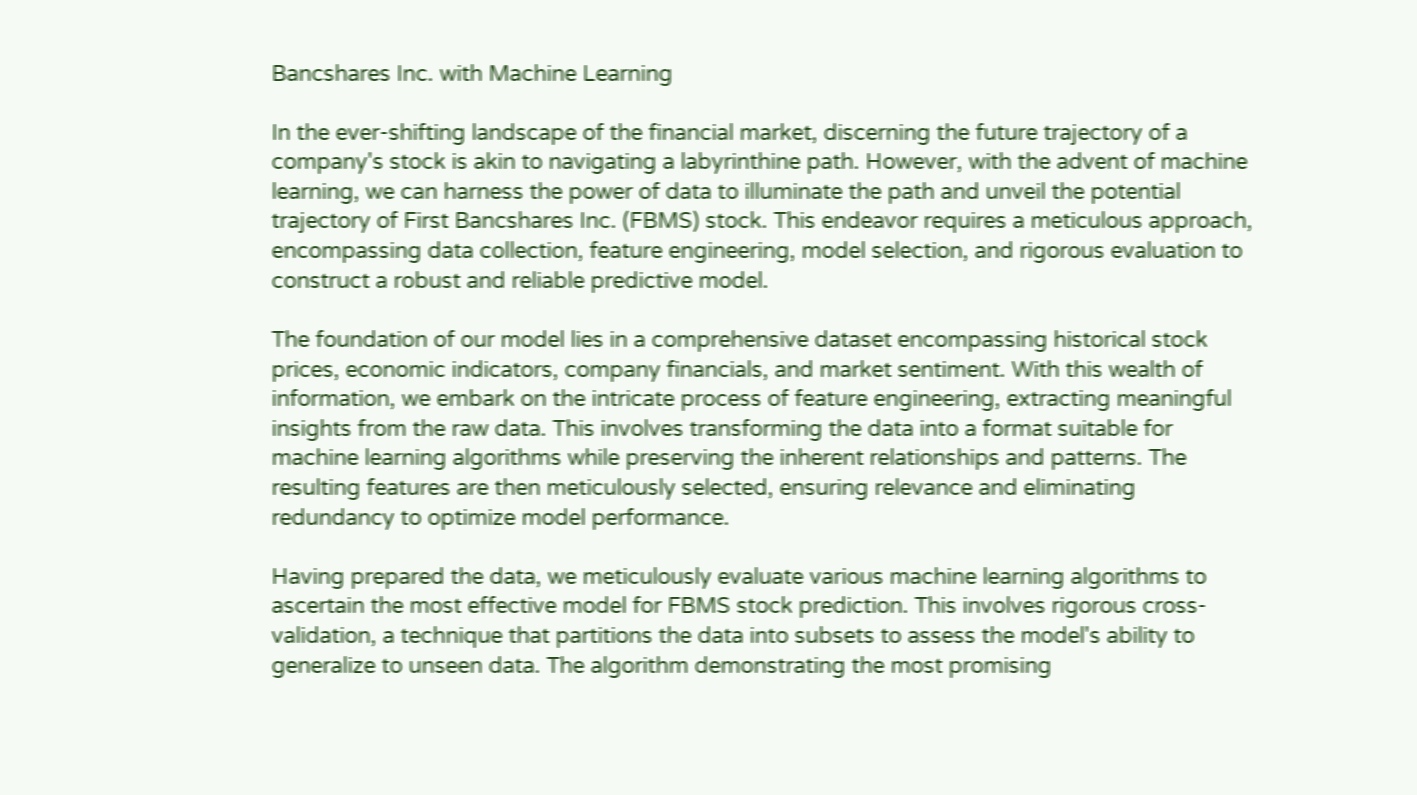Bancshares Inc. with Machine Learning

In the ever-shifting landscape of the financial market, discerning the future trajectory of a company's stock is akin to navigating a labyrinthine path. However, with the advent of machine learning, we can harness the power of data to illuminate the path and unveil the potential trajectory of First Bancshares Inc. (FBMS) stock. This endeavor requires a meticulous approach, encompassing data collection, feature engineering, model selection, and rigorous evaluation to construct a robust and reliable predictive model.

The foundation of our model lies in a comprehensive dataset encompassing historical stock prices, economic indicators, company financials, and market sentiment. With this wealth of information, we embark on the intricate process of feature engineering, extracting meaningful insights from the raw data. This involves transforming the data into a format suitable for machine learning algorithms while preserving the inherent relationships and patterns. The resulting features are then meticulously selected, ensuring relevance and eliminating redundancy to optimize model performance.

Having prepared the data, we meticulously evaluate various machine learning algorithms to ascertain the most effective model for FBMS stock prediction. This involves rigorous cross-validation, a technique that partitions the data into subsets to assess the model's ability to generalize to unseen data. The algorithm demonstrating the most promising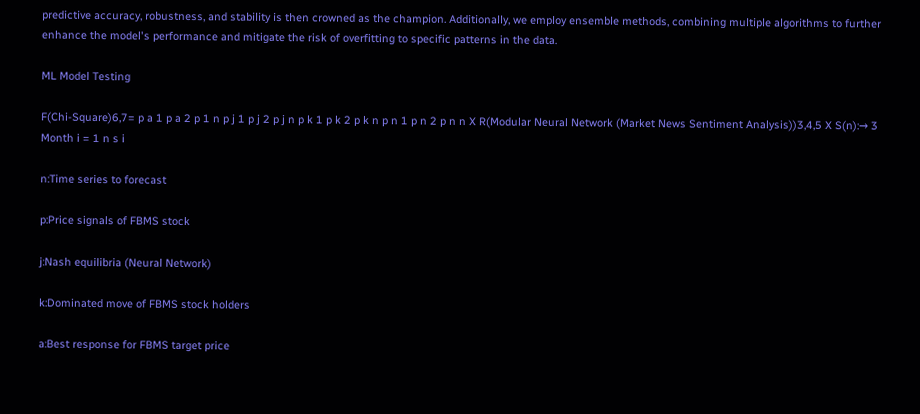predictive accuracy, robustness, and stability is then crowned as the champion. Additionally, we employ ensemble methods, combining multiple algorithms to further enhance the model's performance and mitigate the risk of overfitting to specific patterns in the data.

ML Model Testing

F(Chi-Square)6,7= p a 1 p a 2 p 1 n p j 1 p j 2 p j n p k 1 p k 2 p k n p n 1 p n 2 p n n X R(Modular Neural Network (Market News Sentiment Analysis))3,4,5 X S(n):→ 3 Month i = 1 n s i

n:Time series to forecast

p:Price signals of FBMS stock

j:Nash equilibria (Neural Network)

k:Dominated move of FBMS stock holders

a:Best response for FBMS target price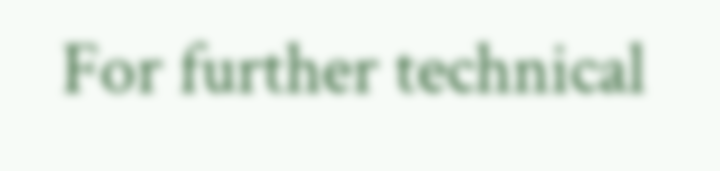For further technical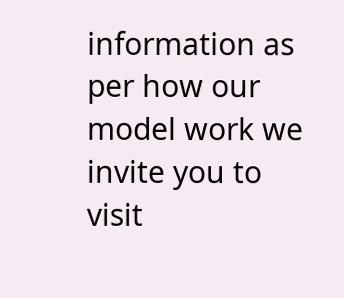information as per how our model work we invite you to visit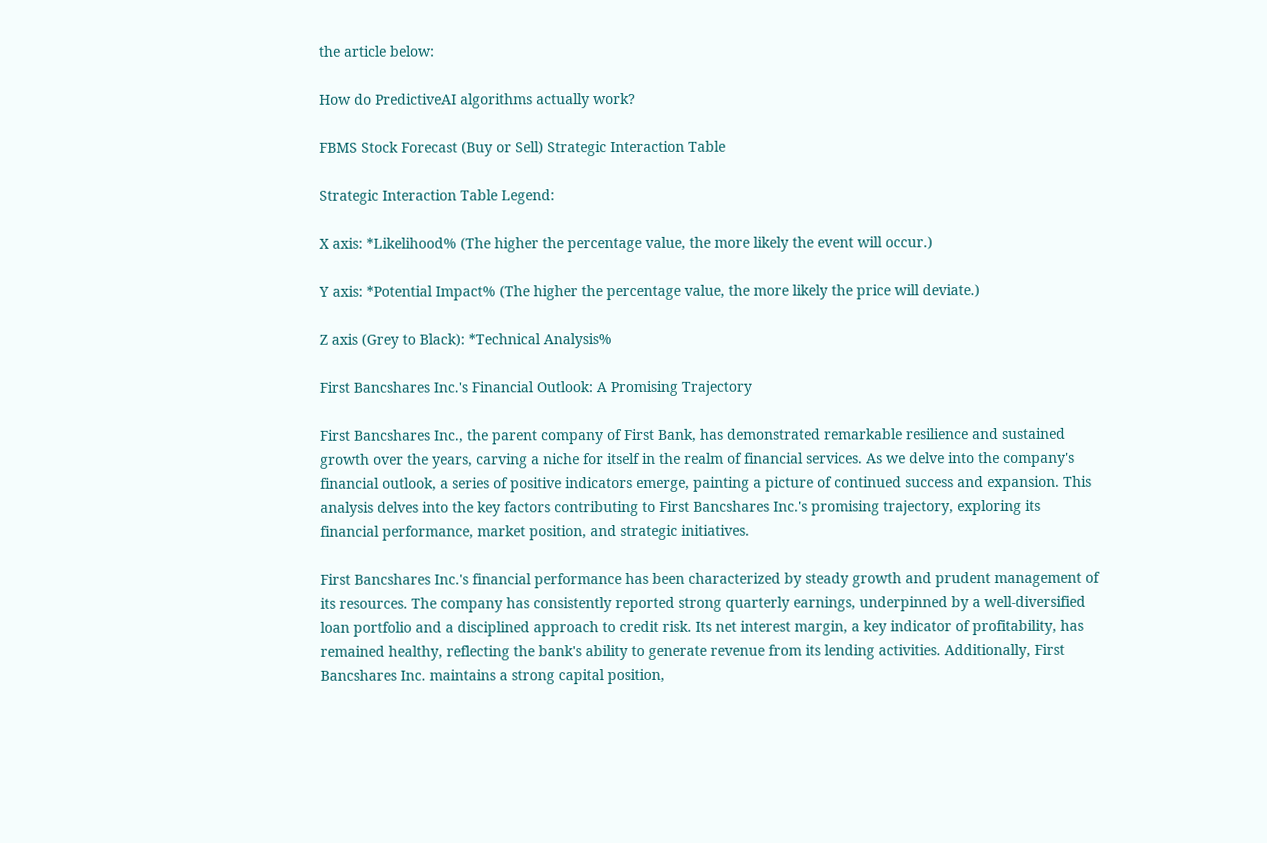the article below:

How do PredictiveAI algorithms actually work?

FBMS Stock Forecast (Buy or Sell) Strategic Interaction Table

Strategic Interaction Table Legend:

X axis: *Likelihood% (The higher the percentage value, the more likely the event will occur.)

Y axis: *Potential Impact% (The higher the percentage value, the more likely the price will deviate.)

Z axis (Grey to Black): *Technical Analysis%

First Bancshares Inc.'s Financial Outlook: A Promising Trajectory

First Bancshares Inc., the parent company of First Bank, has demonstrated remarkable resilience and sustained growth over the years, carving a niche for itself in the realm of financial services. As we delve into the company's financial outlook, a series of positive indicators emerge, painting a picture of continued success and expansion. This analysis delves into the key factors contributing to First Bancshares Inc.'s promising trajectory, exploring its financial performance, market position, and strategic initiatives.

First Bancshares Inc.'s financial performance has been characterized by steady growth and prudent management of its resources. The company has consistently reported strong quarterly earnings, underpinned by a well-diversified loan portfolio and a disciplined approach to credit risk. Its net interest margin, a key indicator of profitability, has remained healthy, reflecting the bank's ability to generate revenue from its lending activities. Additionally, First Bancshares Inc. maintains a strong capital position,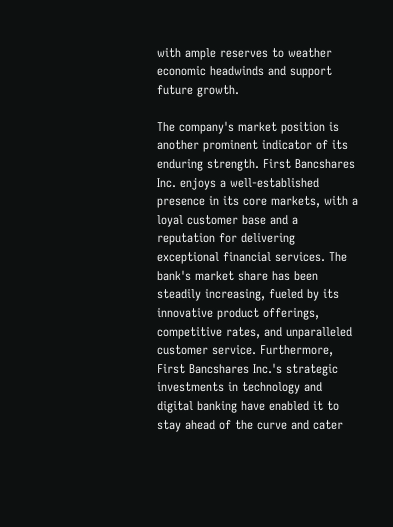with ample reserves to weather economic headwinds and support future growth.

The company's market position is another prominent indicator of its enduring strength. First Bancshares Inc. enjoys a well-established presence in its core markets, with a loyal customer base and a reputation for delivering exceptional financial services. The bank's market share has been steadily increasing, fueled by its innovative product offerings, competitive rates, and unparalleled customer service. Furthermore, First Bancshares Inc.'s strategic investments in technology and digital banking have enabled it to stay ahead of the curve and cater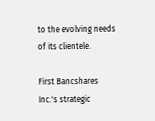to the evolving needs of its clientele.

First Bancshares Inc.'s strategic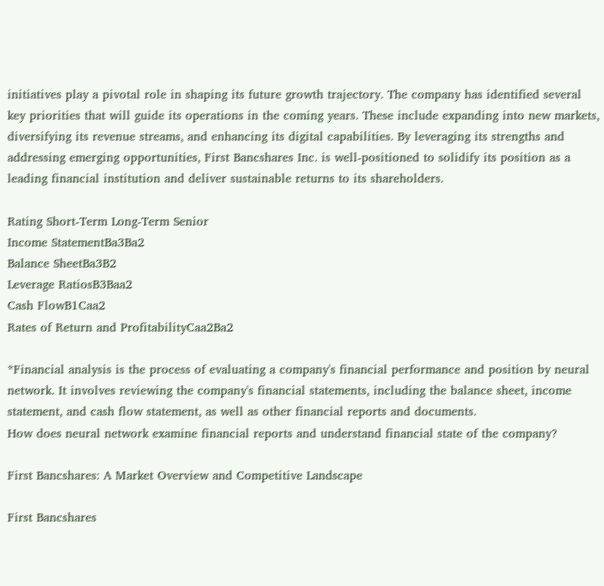initiatives play a pivotal role in shaping its future growth trajectory. The company has identified several key priorities that will guide its operations in the coming years. These include expanding into new markets, diversifying its revenue streams, and enhancing its digital capabilities. By leveraging its strengths and addressing emerging opportunities, First Bancshares Inc. is well-positioned to solidify its position as a leading financial institution and deliver sustainable returns to its shareholders.

Rating Short-Term Long-Term Senior
Income StatementBa3Ba2
Balance SheetBa3B2
Leverage RatiosB3Baa2
Cash FlowB1Caa2
Rates of Return and ProfitabilityCaa2Ba2

*Financial analysis is the process of evaluating a company's financial performance and position by neural network. It involves reviewing the company's financial statements, including the balance sheet, income statement, and cash flow statement, as well as other financial reports and documents.
How does neural network examine financial reports and understand financial state of the company?

First Bancshares: A Market Overview and Competitive Landscape

First Bancshares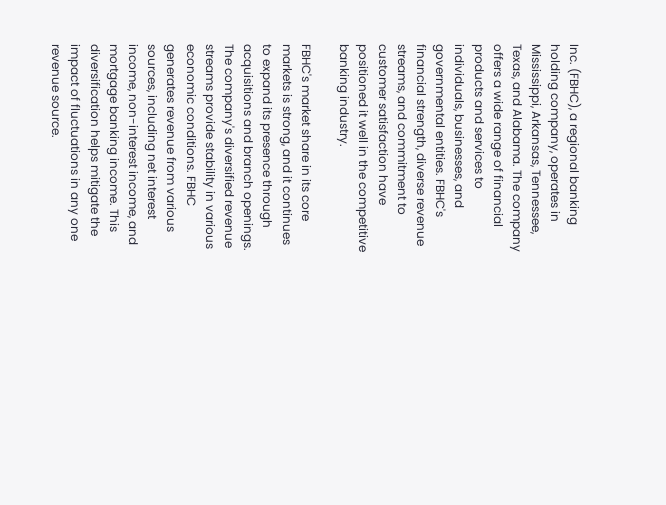Inc. (FBHC), a regional banking holding company, operates in Mississippi, Arkansas, Tennessee, Texas, and Alabama. The company offers a wide range of financial products and services to individuals, businesses, and governmental entities. FBHC's financial strength, diverse revenue streams, and commitment to customer satisfaction have positioned it well in the competitive banking industry.

FBHC's market share in its core markets is strong, and it continues to expand its presence through acquisitions and branch openings. The company's diversified revenue streams provide stability in various economic conditions. FBHC generates revenue from various sources, including net interest income, non-interest income, and mortgage banking income. This diversification helps mitigate the impact of fluctuations in any one revenue source.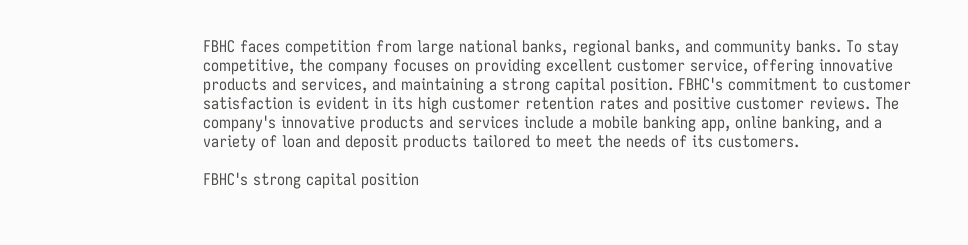FBHC faces competition from large national banks, regional banks, and community banks. To stay competitive, the company focuses on providing excellent customer service, offering innovative products and services, and maintaining a strong capital position. FBHC's commitment to customer satisfaction is evident in its high customer retention rates and positive customer reviews. The company's innovative products and services include a mobile banking app, online banking, and a variety of loan and deposit products tailored to meet the needs of its customers.

FBHC's strong capital position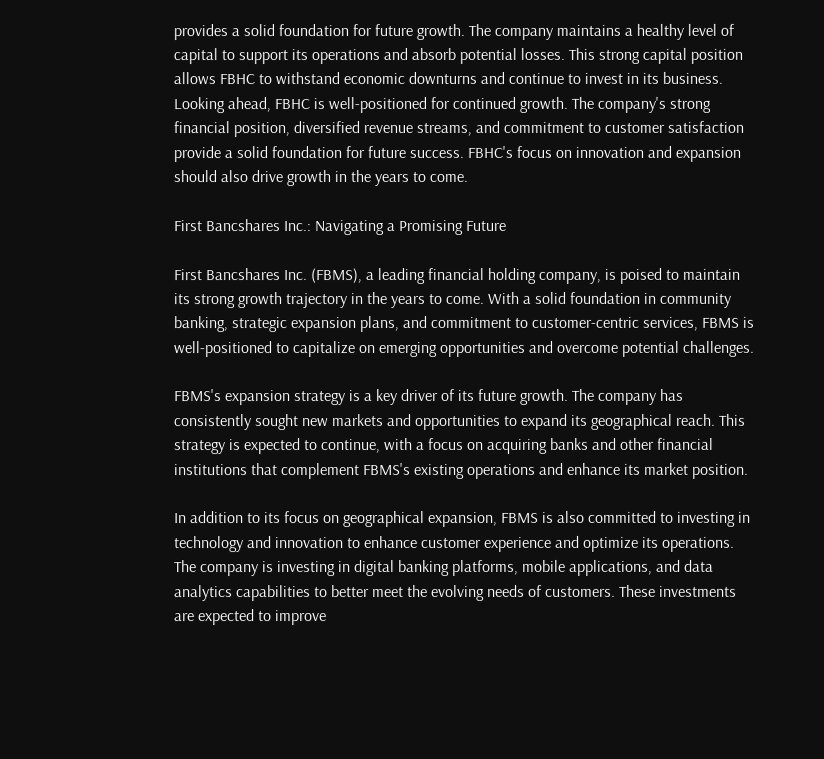provides a solid foundation for future growth. The company maintains a healthy level of capital to support its operations and absorb potential losses. This strong capital position allows FBHC to withstand economic downturns and continue to invest in its business. Looking ahead, FBHC is well-positioned for continued growth. The company's strong financial position, diversified revenue streams, and commitment to customer satisfaction provide a solid foundation for future success. FBHC's focus on innovation and expansion should also drive growth in the years to come.

First Bancshares Inc.: Navigating a Promising Future

First Bancshares Inc. (FBMS), a leading financial holding company, is poised to maintain its strong growth trajectory in the years to come. With a solid foundation in community banking, strategic expansion plans, and commitment to customer-centric services, FBMS is well-positioned to capitalize on emerging opportunities and overcome potential challenges.

FBMS's expansion strategy is a key driver of its future growth. The company has consistently sought new markets and opportunities to expand its geographical reach. This strategy is expected to continue, with a focus on acquiring banks and other financial institutions that complement FBMS's existing operations and enhance its market position.

In addition to its focus on geographical expansion, FBMS is also committed to investing in technology and innovation to enhance customer experience and optimize its operations. The company is investing in digital banking platforms, mobile applications, and data analytics capabilities to better meet the evolving needs of customers. These investments are expected to improve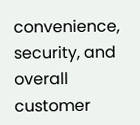convenience, security, and overall customer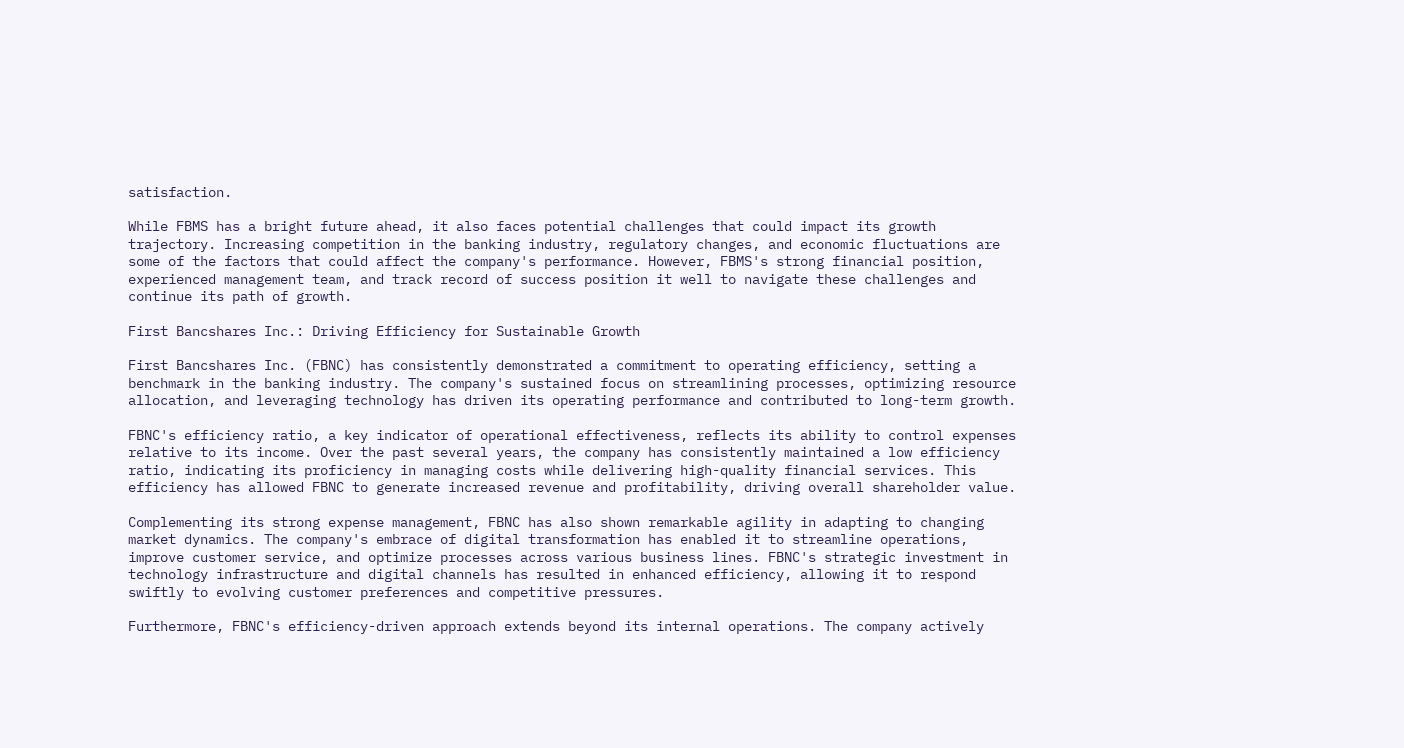satisfaction.

While FBMS has a bright future ahead, it also faces potential challenges that could impact its growth trajectory. Increasing competition in the banking industry, regulatory changes, and economic fluctuations are some of the factors that could affect the company's performance. However, FBMS's strong financial position, experienced management team, and track record of success position it well to navigate these challenges and continue its path of growth.

First Bancshares Inc.: Driving Efficiency for Sustainable Growth

First Bancshares Inc. (FBNC) has consistently demonstrated a commitment to operating efficiency, setting a benchmark in the banking industry. The company's sustained focus on streamlining processes, optimizing resource allocation, and leveraging technology has driven its operating performance and contributed to long-term growth.

FBNC's efficiency ratio, a key indicator of operational effectiveness, reflects its ability to control expenses relative to its income. Over the past several years, the company has consistently maintained a low efficiency ratio, indicating its proficiency in managing costs while delivering high-quality financial services. This efficiency has allowed FBNC to generate increased revenue and profitability, driving overall shareholder value.

Complementing its strong expense management, FBNC has also shown remarkable agility in adapting to changing market dynamics. The company's embrace of digital transformation has enabled it to streamline operations, improve customer service, and optimize processes across various business lines. FBNC's strategic investment in technology infrastructure and digital channels has resulted in enhanced efficiency, allowing it to respond swiftly to evolving customer preferences and competitive pressures.

Furthermore, FBNC's efficiency-driven approach extends beyond its internal operations. The company actively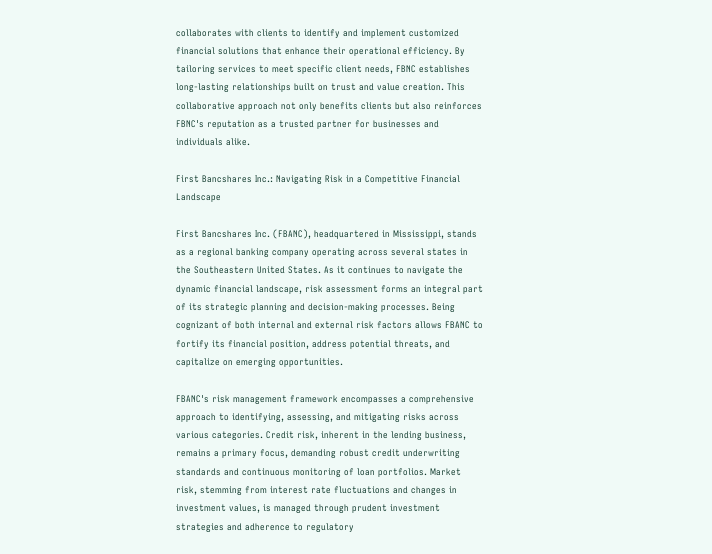collaborates with clients to identify and implement customized financial solutions that enhance their operational efficiency. By tailoring services to meet specific client needs, FBNC establishes long-lasting relationships built on trust and value creation. This collaborative approach not only benefits clients but also reinforces FBNC's reputation as a trusted partner for businesses and individuals alike.

First Bancshares Inc.: Navigating Risk in a Competitive Financial Landscape

First Bancshares Inc. (FBANC), headquartered in Mississippi, stands as a regional banking company operating across several states in the Southeastern United States. As it continues to navigate the dynamic financial landscape, risk assessment forms an integral part of its strategic planning and decision-making processes. Being cognizant of both internal and external risk factors allows FBANC to fortify its financial position, address potential threats, and capitalize on emerging opportunities.

FBANC's risk management framework encompasses a comprehensive approach to identifying, assessing, and mitigating risks across various categories. Credit risk, inherent in the lending business, remains a primary focus, demanding robust credit underwriting standards and continuous monitoring of loan portfolios. Market risk, stemming from interest rate fluctuations and changes in investment values, is managed through prudent investment strategies and adherence to regulatory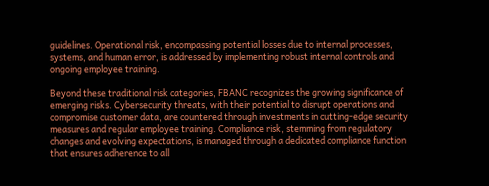guidelines. Operational risk, encompassing potential losses due to internal processes, systems, and human error, is addressed by implementing robust internal controls and ongoing employee training.

Beyond these traditional risk categories, FBANC recognizes the growing significance of emerging risks. Cybersecurity threats, with their potential to disrupt operations and compromise customer data, are countered through investments in cutting-edge security measures and regular employee training. Compliance risk, stemming from regulatory changes and evolving expectations, is managed through a dedicated compliance function that ensures adherence to all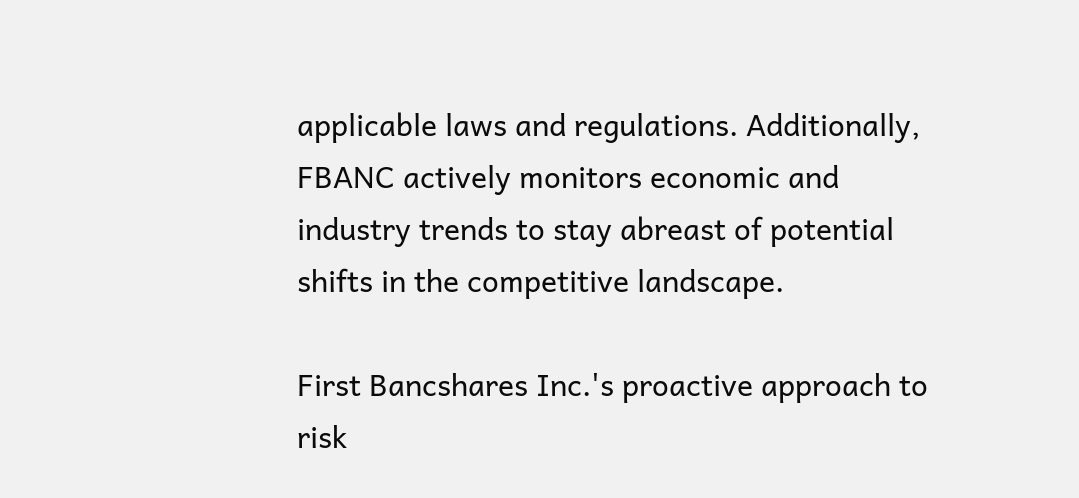applicable laws and regulations. Additionally, FBANC actively monitors economic and industry trends to stay abreast of potential shifts in the competitive landscape.

First Bancshares Inc.'s proactive approach to risk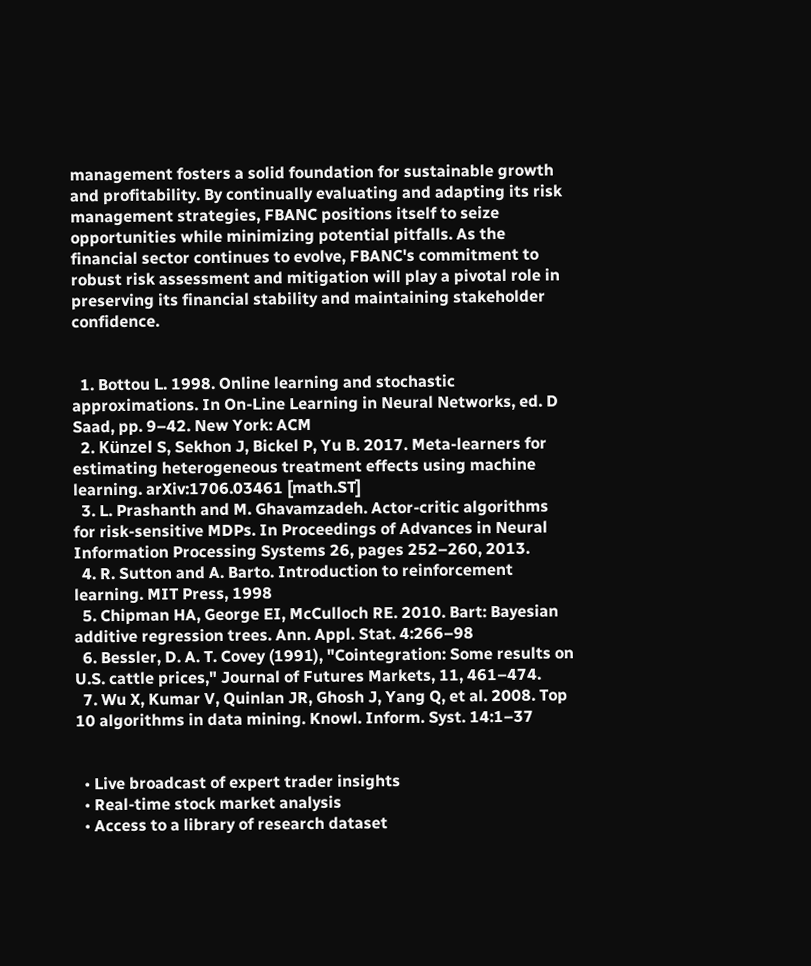management fosters a solid foundation for sustainable growth and profitability. By continually evaluating and adapting its risk management strategies, FBANC positions itself to seize opportunities while minimizing potential pitfalls. As the financial sector continues to evolve, FBANC's commitment to robust risk assessment and mitigation will play a pivotal role in preserving its financial stability and maintaining stakeholder confidence.


  1. Bottou L. 1998. Online learning and stochastic approximations. In On-Line Learning in Neural Networks, ed. D Saad, pp. 9–42. New York: ACM
  2. Künzel S, Sekhon J, Bickel P, Yu B. 2017. Meta-learners for estimating heterogeneous treatment effects using machine learning. arXiv:1706.03461 [math.ST]
  3. L. Prashanth and M. Ghavamzadeh. Actor-critic algorithms for risk-sensitive MDPs. In Proceedings of Advances in Neural Information Processing Systems 26, pages 252–260, 2013.
  4. R. Sutton and A. Barto. Introduction to reinforcement learning. MIT Press, 1998
  5. Chipman HA, George EI, McCulloch RE. 2010. Bart: Bayesian additive regression trees. Ann. Appl. Stat. 4:266–98
  6. Bessler, D. A. T. Covey (1991), "Cointegration: Some results on U.S. cattle prices," Journal of Futures Markets, 11, 461–474.
  7. Wu X, Kumar V, Quinlan JR, Ghosh J, Yang Q, et al. 2008. Top 10 algorithms in data mining. Knowl. Inform. Syst. 14:1–37


  • Live broadcast of expert trader insights
  • Real-time stock market analysis
  • Access to a library of research dataset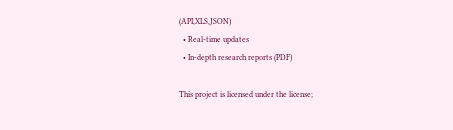(API,XLS,JSON)
  • Real-time updates
  • In-depth research reports (PDF)

This project is licensed under the license;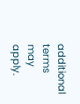additional terms may apply.